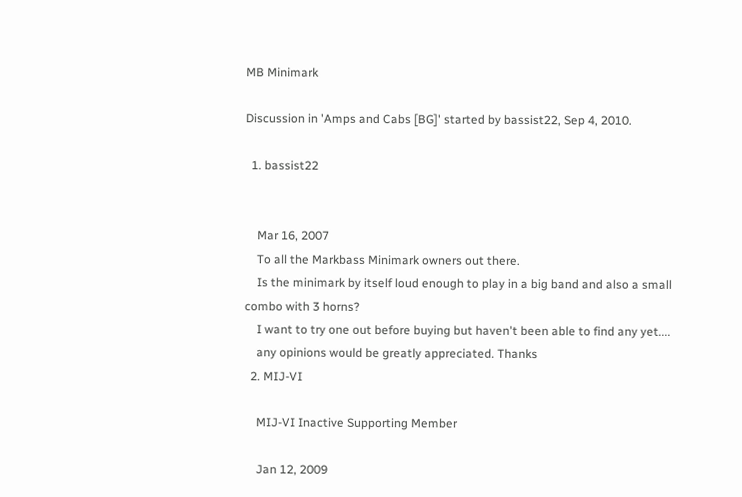MB Minimark

Discussion in 'Amps and Cabs [BG]' started by bassist22, Sep 4, 2010.

  1. bassist22


    Mar 16, 2007
    To all the Markbass Minimark owners out there.
    Is the minimark by itself loud enough to play in a big band and also a small combo with 3 horns?
    I want to try one out before buying but haven't been able to find any yet....
    any opinions would be greatly appreciated. Thanks
  2. MIJ-VI

    MIJ-VI Inactive Supporting Member

    Jan 12, 2009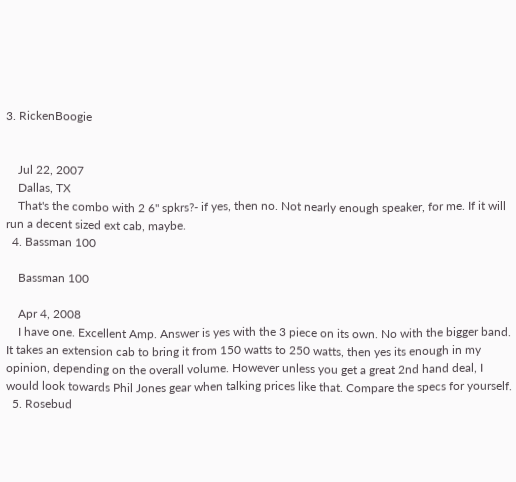3. RickenBoogie


    Jul 22, 2007
    Dallas, TX
    That's the combo with 2 6" spkrs?- if yes, then no. Not nearly enough speaker, for me. If it will run a decent sized ext cab, maybe.
  4. Bassman 100

    Bassman 100

    Apr 4, 2008
    I have one. Excellent Amp. Answer is yes with the 3 piece on its own. No with the bigger band. It takes an extension cab to bring it from 150 watts to 250 watts, then yes its enough in my opinion, depending on the overall volume. However unless you get a great 2nd hand deal, I would look towards Phil Jones gear when talking prices like that. Compare the specs for yourself.
  5. Rosebud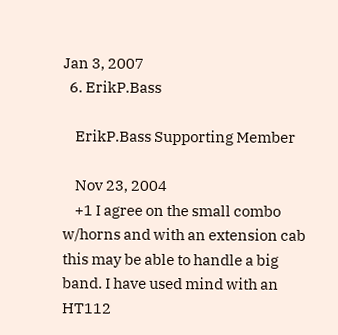Jan 3, 2007
  6. ErikP.Bass

    ErikP.Bass Supporting Member

    Nov 23, 2004
    +1 I agree on the small combo w/horns and with an extension cab this may be able to handle a big band. I have used mind with an HT112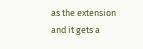as the extension and it gets a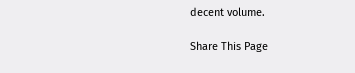decent volume.

Share This Page